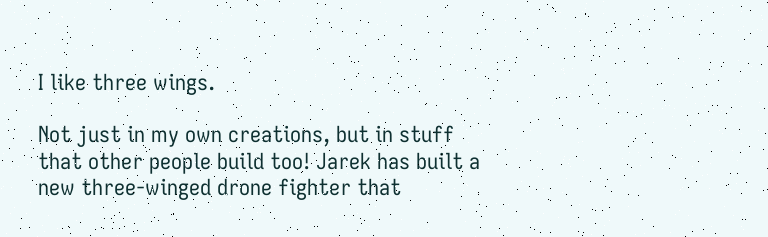I like three wings.

Not just in my own creations, but in stuff that other people build too! Jarek has built a new three-winged drone fighter that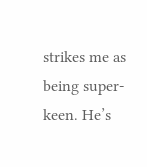strikes me as being super-keen. He’s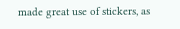made great use of stickers, as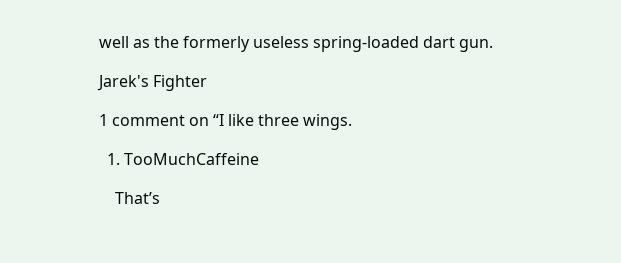well as the formerly useless spring-loaded dart gun.

Jarek's Fighter

1 comment on “I like three wings.

  1. TooMuchCaffeine

    That’s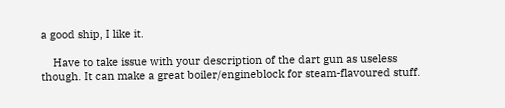a good ship, I like it.

    Have to take issue with your description of the dart gun as useless though. It can make a great boiler/engineblock for steam-flavoured stuff.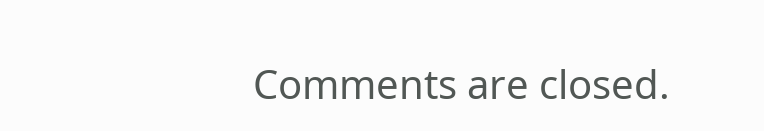Comments are closed.